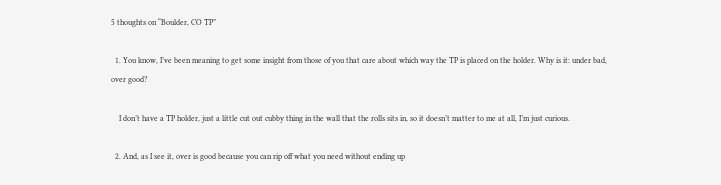5 thoughts on “Boulder, CO TP”

  1. You know, I’ve been meaning to get some insight from those of you that care about which way the TP is placed on the holder. Why is it: under bad, over good?

    I don’t have a TP holder, just a little cut out cubby thing in the wall that the rolls sits in, so it doesn’t matter to me at all, I’m just curious.

  2. And, as I see it, over is good because you can rip off what you need without ending up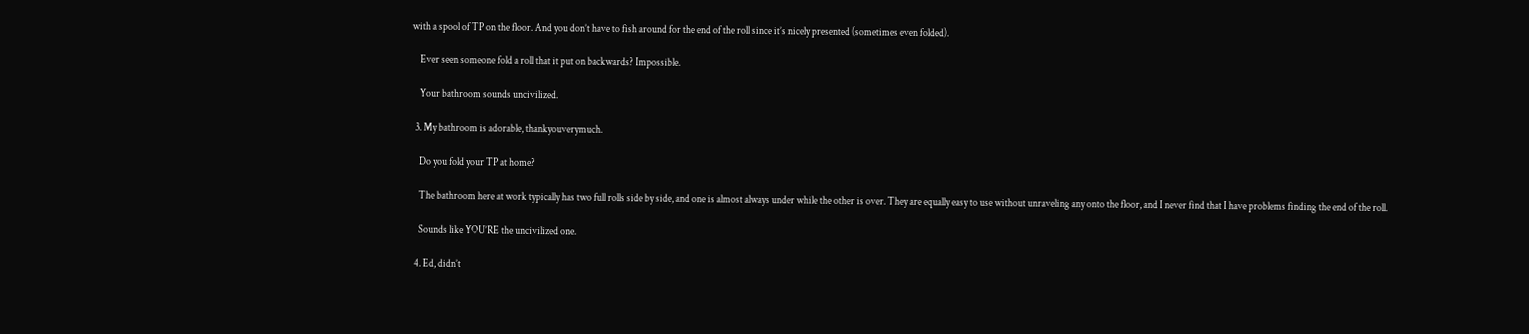with a spool of TP on the floor. And you don’t have to fish around for the end of the roll since it’s nicely presented (sometimes even folded).

    Ever seen someone fold a roll that it put on backwards? Impossible.

    Your bathroom sounds uncivilized.

  3. My bathroom is adorable, thankyouverymuch.

    Do you fold your TP at home?

    The bathroom here at work typically has two full rolls side by side, and one is almost always under while the other is over. They are equally easy to use without unraveling any onto the floor, and I never find that I have problems finding the end of the roll.

    Sounds like YOU’RE the uncivilized one.

  4. Ed, didn’t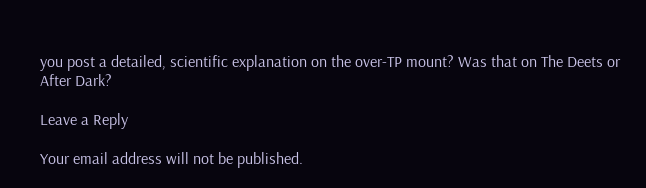you post a detailed, scientific explanation on the over-TP mount? Was that on The Deets or After Dark?

Leave a Reply

Your email address will not be published.